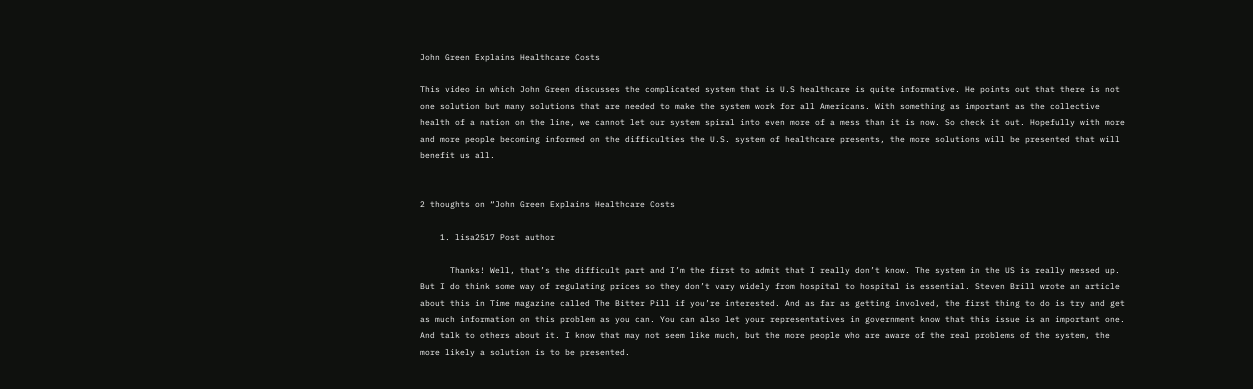John Green Explains Healthcare Costs

This video in which John Green discusses the complicated system that is U.S healthcare is quite informative. He points out that there is not one solution but many solutions that are needed to make the system work for all Americans. With something as important as the collective health of a nation on the line, we cannot let our system spiral into even more of a mess than it is now. So check it out. Hopefully with more and more people becoming informed on the difficulties the U.S. system of healthcare presents, the more solutions will be presented that will benefit us all.


2 thoughts on “John Green Explains Healthcare Costs

    1. lisa2517 Post author

      Thanks! Well, that’s the difficult part and I’m the first to admit that I really don’t know. The system in the US is really messed up. But I do think some way of regulating prices so they don’t vary widely from hospital to hospital is essential. Steven Brill wrote an article about this in Time magazine called The Bitter Pill if you’re interested. And as far as getting involved, the first thing to do is try and get as much information on this problem as you can. You can also let your representatives in government know that this issue is an important one. And talk to others about it. I know that may not seem like much, but the more people who are aware of the real problems of the system, the more likely a solution is to be presented.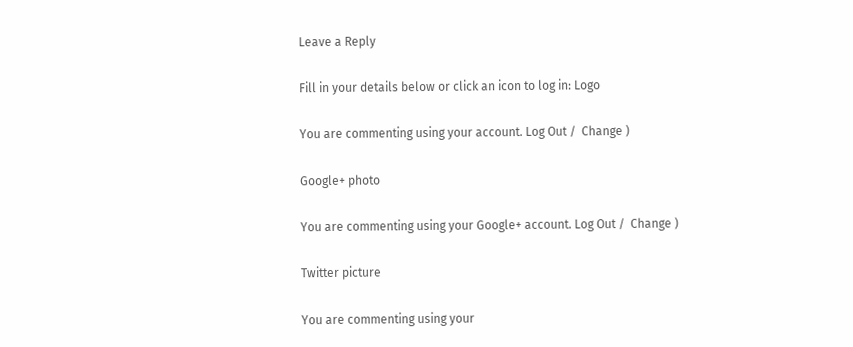Leave a Reply

Fill in your details below or click an icon to log in: Logo

You are commenting using your account. Log Out /  Change )

Google+ photo

You are commenting using your Google+ account. Log Out /  Change )

Twitter picture

You are commenting using your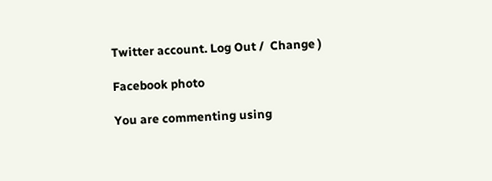Twitter account. Log Out /  Change )

Facebook photo

You are commenting using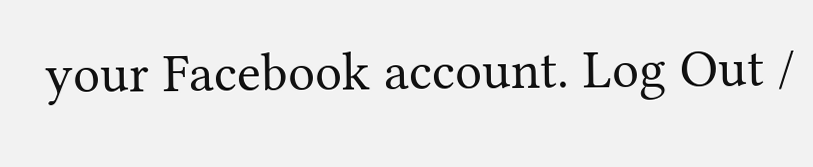your Facebook account. Log Out /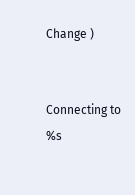Change )


Connecting to %s